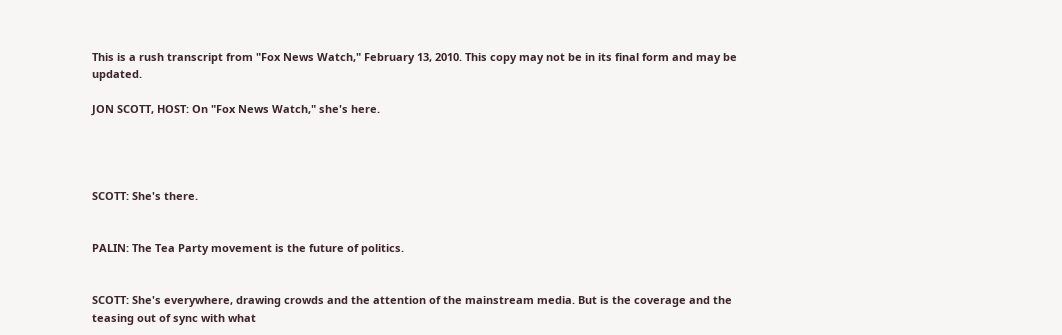This is a rush transcript from "Fox News Watch," February 13, 2010. This copy may not be in its final form and may be updated.

JON SCOTT, HOST: On "Fox News Watch," she's here.




SCOTT: She's there.


PALIN: The Tea Party movement is the future of politics.


SCOTT: She's everywhere, drawing crowds and the attention of the mainstream media. But is the coverage and the teasing out of sync with what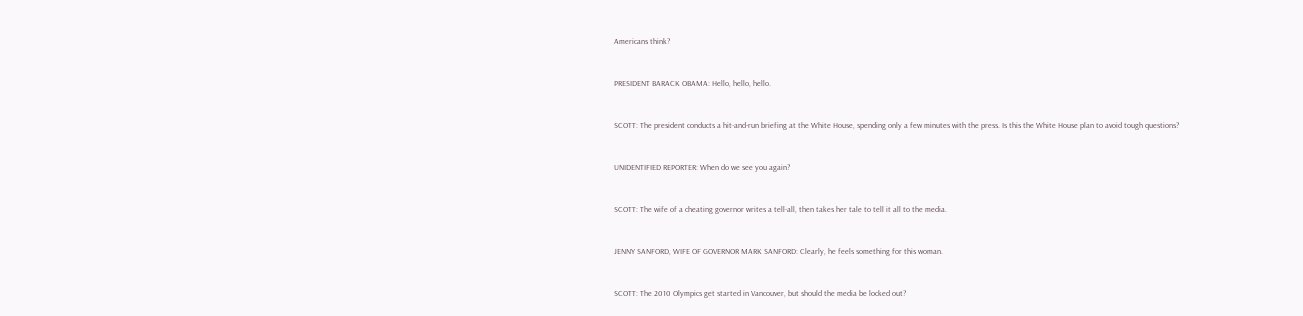Americans think?


PRESIDENT BARACK OBAMA: Hello, hello, hello.


SCOTT: The president conducts a hit-and-run briefing at the White House, spending only a few minutes with the press. Is this the White House plan to avoid tough questions?


UNIDENTIFIED REPORTER: When do we see you again?


SCOTT: The wife of a cheating governor writes a tell-all, then takes her tale to tell it all to the media.


JENNY SANFORD, WIFE OF GOVERNOR MARK SANFORD: Clearly, he feels something for this woman.


SCOTT: The 2010 Olympics get started in Vancouver, but should the media be locked out?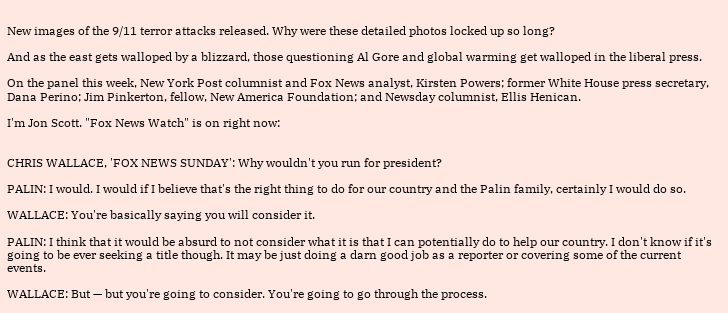New images of the 9/11 terror attacks released. Why were these detailed photos locked up so long?

And as the east gets walloped by a blizzard, those questioning Al Gore and global warming get walloped in the liberal press.

On the panel this week, New York Post columnist and Fox News analyst, Kirsten Powers; former White House press secretary, Dana Perino; Jim Pinkerton, fellow, New America Foundation; and Newsday columnist, Ellis Henican.

I'm Jon Scott. "Fox News Watch" is on right now:


CHRIS WALLACE, 'FOX NEWS SUNDAY': Why wouldn't you run for president?

PALIN: I would. I would if I believe that's the right thing to do for our country and the Palin family, certainly I would do so.

WALLACE: You're basically saying you will consider it.

PALIN: I think that it would be absurd to not consider what it is that I can potentially do to help our country. I don't know if it's going to be ever seeking a title though. It may be just doing a darn good job as a reporter or covering some of the current events.

WALLACE: But — but you're going to consider. You're going to go through the process.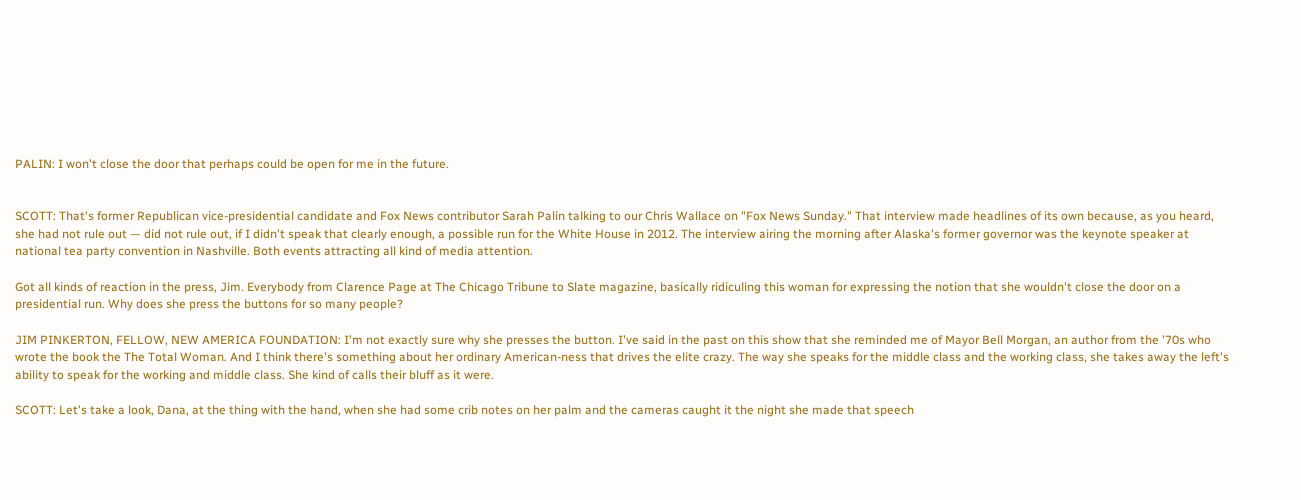PALIN: I won't close the door that perhaps could be open for me in the future.


SCOTT: That's former Republican vice-presidential candidate and Fox News contributor Sarah Palin talking to our Chris Wallace on "Fox News Sunday." That interview made headlines of its own because, as you heard, she had not rule out — did not rule out, if I didn't speak that clearly enough, a possible run for the White House in 2012. The interview airing the morning after Alaska's former governor was the keynote speaker at national tea party convention in Nashville. Both events attracting all kind of media attention.

Got all kinds of reaction in the press, Jim. Everybody from Clarence Page at The Chicago Tribune to Slate magazine, basically ridiculing this woman for expressing the notion that she wouldn't close the door on a presidential run. Why does she press the buttons for so many people?

JIM PINKERTON, FELLOW, NEW AMERICA FOUNDATION: I'm not exactly sure why she presses the button. I've said in the past on this show that she reminded me of Mayor Bell Morgan, an author from the '70s who wrote the book the The Total Woman. And I think there's something about her ordinary American-ness that drives the elite crazy. The way she speaks for the middle class and the working class, she takes away the left's ability to speak for the working and middle class. She kind of calls their bluff as it were.

SCOTT: Let's take a look, Dana, at the thing with the hand, when she had some crib notes on her palm and the cameras caught it the night she made that speech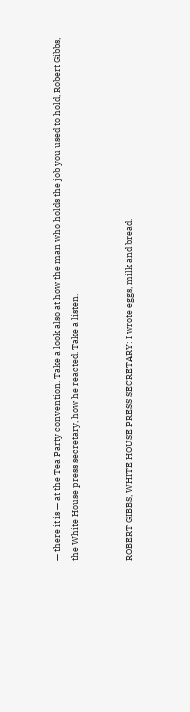— there it is — at the Tea Party convention. Take a look also at how the man who holds the job you used to hold, Robert Gibbs, the White House press secretary, how he reacted. Take a listen.


ROBERT GIBBS, WHITE HOUSE PRESS SECRETARY: I wrote eggs, milk and bread.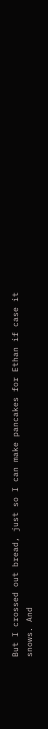But I crossed out bread, just so I can make pancakes for Ethan if case it snows. And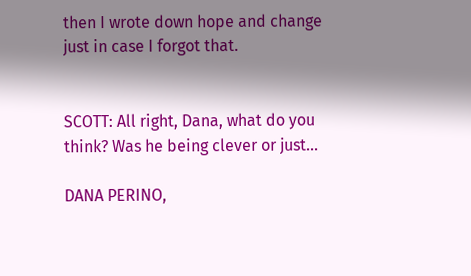then I wrote down hope and change just in case I forgot that.


SCOTT: All right, Dana, what do you think? Was he being clever or just...

DANA PERINO,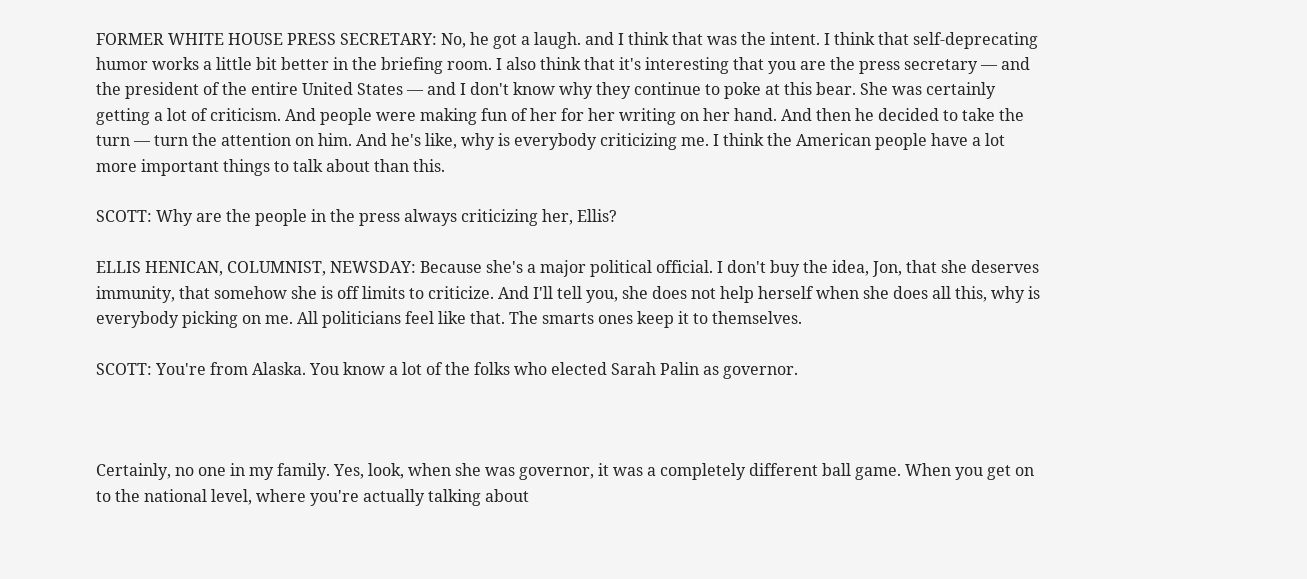FORMER WHITE HOUSE PRESS SECRETARY: No, he got a laugh. and I think that was the intent. I think that self-deprecating humor works a little bit better in the briefing room. I also think that it's interesting that you are the press secretary — and the president of the entire United States — and I don't know why they continue to poke at this bear. She was certainly getting a lot of criticism. And people were making fun of her for her writing on her hand. And then he decided to take the turn — turn the attention on him. And he's like, why is everybody criticizing me. I think the American people have a lot more important things to talk about than this.

SCOTT: Why are the people in the press always criticizing her, Ellis?

ELLIS HENICAN, COLUMNIST, NEWSDAY: Because she's a major political official. I don't buy the idea, Jon, that she deserves immunity, that somehow she is off limits to criticize. And I'll tell you, she does not help herself when she does all this, why is everybody picking on me. All politicians feel like that. The smarts ones keep it to themselves.

SCOTT: You're from Alaska. You know a lot of the folks who elected Sarah Palin as governor.



Certainly, no one in my family. Yes, look, when she was governor, it was a completely different ball game. When you get on to the national level, where you're actually talking about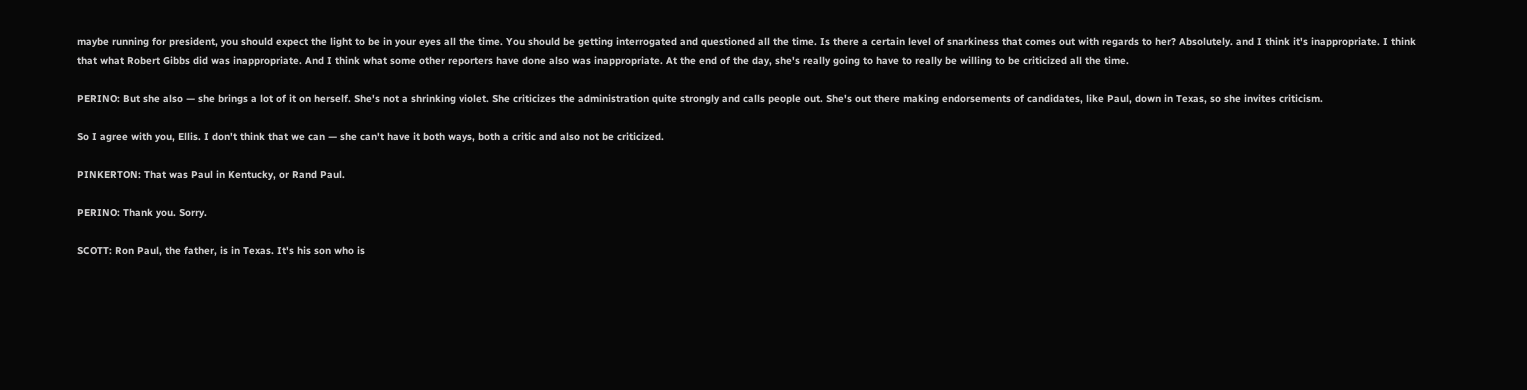maybe running for president, you should expect the light to be in your eyes all the time. You should be getting interrogated and questioned all the time. Is there a certain level of snarkiness that comes out with regards to her? Absolutely. and I think it's inappropriate. I think that what Robert Gibbs did was inappropriate. And I think what some other reporters have done also was inappropriate. At the end of the day, she's really going to have to really be willing to be criticized all the time.

PERINO: But she also — she brings a lot of it on herself. She's not a shrinking violet. She criticizes the administration quite strongly and calls people out. She's out there making endorsements of candidates, like Paul, down in Texas, so she invites criticism.

So I agree with you, Ellis. I don't think that we can — she can't have it both ways, both a critic and also not be criticized.

PINKERTON: That was Paul in Kentucky, or Rand Paul.

PERINO: Thank you. Sorry.

SCOTT: Ron Paul, the father, is in Texas. It's his son who is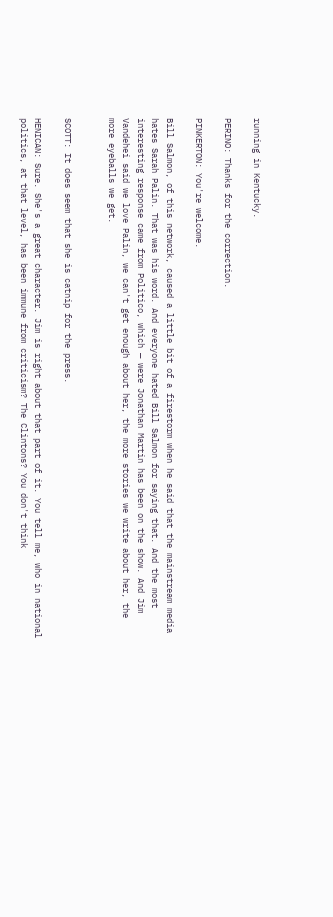running in Kentucky.

PERINO: Thanks for the correction.

PINKERTON: You're welcome.

Bill Salmon, of this network, caused a little bit of a firestorm when he said that the mainstream media hates Sarah Palin. That was his word. And everyone hated Bill Salmon for saying that. And the most interesting response came from Politico, which — were Jonathan Martin has been on the show. And Jim Vandehei said we love Palin, we can't get enough about her, the more stories we write about her, the more eyeballs we get.


SCOTT: It does seem that she is catnip for the press.

HENICAN: Sure. She's a great character. Jim is right about that part of it. You tell me, who in national politics, at that level, has been immune from criticism? The Clintons? You don't think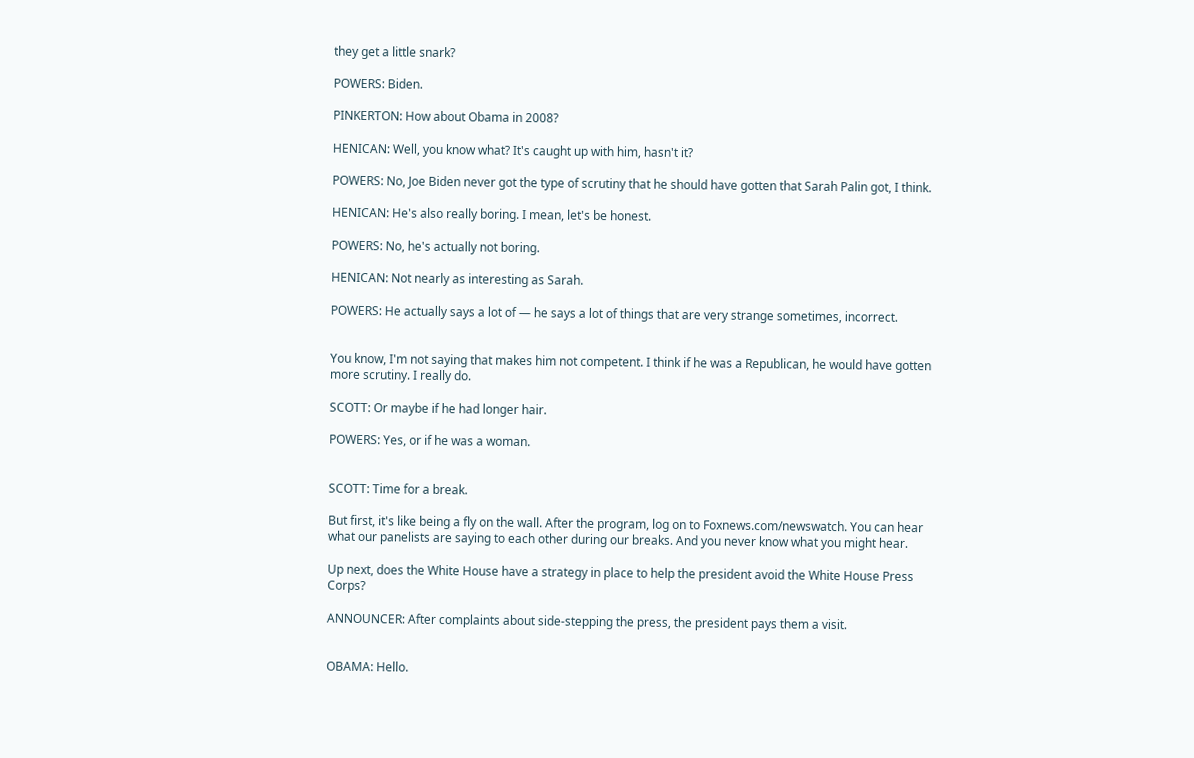they get a little snark?

POWERS: Biden.

PINKERTON: How about Obama in 2008?

HENICAN: Well, you know what? It's caught up with him, hasn't it?

POWERS: No, Joe Biden never got the type of scrutiny that he should have gotten that Sarah Palin got, I think.

HENICAN: He's also really boring. I mean, let's be honest.

POWERS: No, he's actually not boring.

HENICAN: Not nearly as interesting as Sarah.

POWERS: He actually says a lot of — he says a lot of things that are very strange sometimes, incorrect.


You know, I'm not saying that makes him not competent. I think if he was a Republican, he would have gotten more scrutiny. I really do.

SCOTT: Or maybe if he had longer hair.

POWERS: Yes, or if he was a woman.


SCOTT: Time for a break.

But first, it's like being a fly on the wall. After the program, log on to Foxnews.com/newswatch. You can hear what our panelists are saying to each other during our breaks. And you never know what you might hear.

Up next, does the White House have a strategy in place to help the president avoid the White House Press Corps?

ANNOUNCER: After complaints about side-stepping the press, the president pays them a visit.


OBAMA: Hello.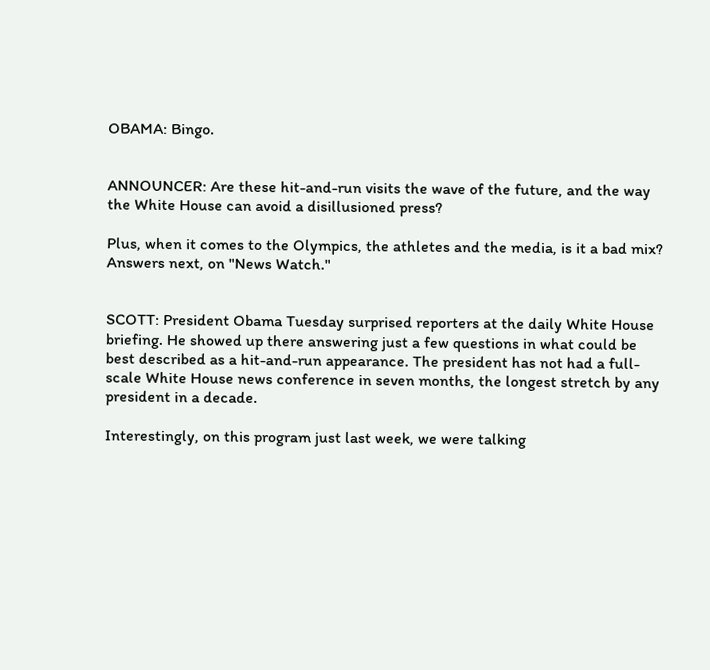OBAMA: Bingo.


ANNOUNCER: Are these hit-and-run visits the wave of the future, and the way the White House can avoid a disillusioned press?

Plus, when it comes to the Olympics, the athletes and the media, is it a bad mix? Answers next, on "News Watch."


SCOTT: President Obama Tuesday surprised reporters at the daily White House briefing. He showed up there answering just a few questions in what could be best described as a hit-and-run appearance. The president has not had a full-scale White House news conference in seven months, the longest stretch by any president in a decade.

Interestingly, on this program just last week, we were talking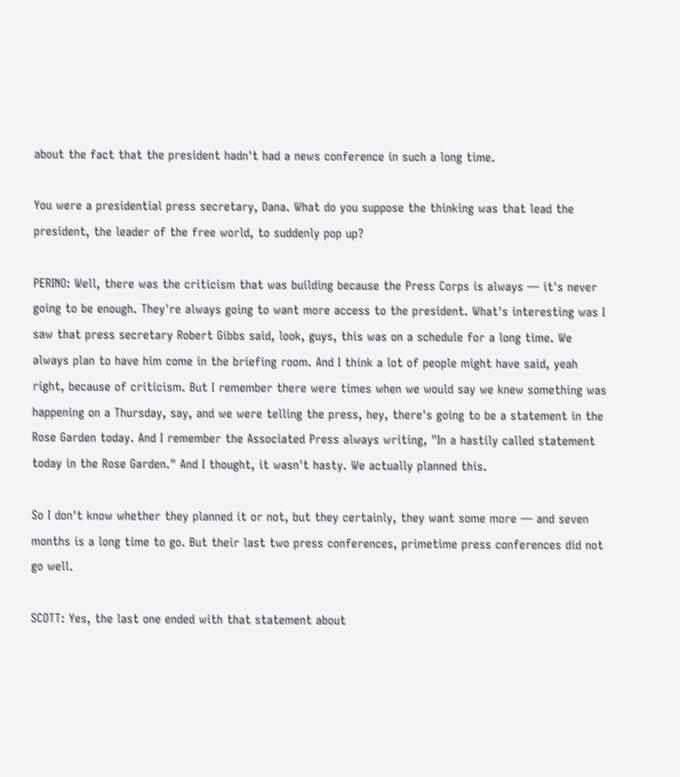about the fact that the president hadn't had a news conference in such a long time.

You were a presidential press secretary, Dana. What do you suppose the thinking was that lead the president, the leader of the free world, to suddenly pop up?

PERINO: Well, there was the criticism that was building because the Press Corps is always — it's never going to be enough. They're always going to want more access to the president. What's interesting was I saw that press secretary Robert Gibbs said, look, guys, this was on a schedule for a long time. We always plan to have him come in the briefing room. And I think a lot of people might have said, yeah right, because of criticism. But I remember there were times when we would say we knew something was happening on a Thursday, say, and we were telling the press, hey, there's going to be a statement in the Rose Garden today. And I remember the Associated Press always writing, "In a hastily called statement today in the Rose Garden." And I thought, it wasn't hasty. We actually planned this.

So I don't know whether they planned it or not, but they certainly, they want some more — and seven months is a long time to go. But their last two press conferences, primetime press conferences did not go well.

SCOTT: Yes, the last one ended with that statement about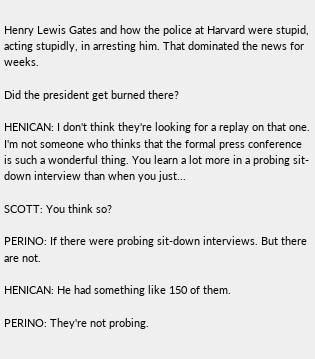Henry Lewis Gates and how the police at Harvard were stupid, acting stupidly, in arresting him. That dominated the news for weeks.

Did the president get burned there?

HENICAN: I don't think they're looking for a replay on that one. I'm not someone who thinks that the formal press conference is such a wonderful thing. You learn a lot more in a probing sit-down interview than when you just...

SCOTT: You think so?

PERINO: If there were probing sit-down interviews. But there are not.

HENICAN: He had something like 150 of them.

PERINO: They're not probing.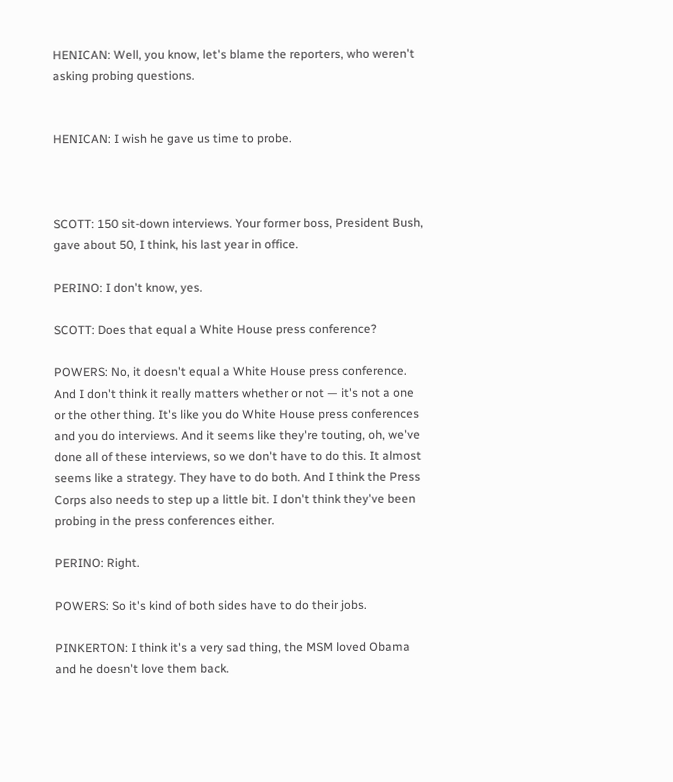HENICAN: Well, you know, let's blame the reporters, who weren't asking probing questions.


HENICAN: I wish he gave us time to probe.



SCOTT: 150 sit-down interviews. Your former boss, President Bush, gave about 50, I think, his last year in office.

PERINO: I don't know, yes.

SCOTT: Does that equal a White House press conference?

POWERS: No, it doesn't equal a White House press conference. And I don't think it really matters whether or not — it's not a one or the other thing. It's like you do White House press conferences and you do interviews. And it seems like they're touting, oh, we've done all of these interviews, so we don't have to do this. It almost seems like a strategy. They have to do both. And I think the Press Corps also needs to step up a little bit. I don't think they've been probing in the press conferences either.

PERINO: Right.

POWERS: So it's kind of both sides have to do their jobs.

PINKERTON: I think it's a very sad thing, the MSM loved Obama and he doesn't love them back.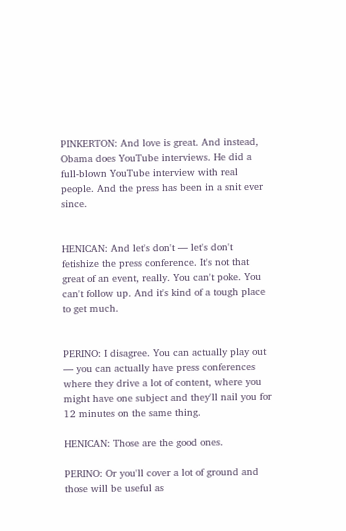PINKERTON: And love is great. And instead, Obama does YouTube interviews. He did a full-blown YouTube interview with real people. And the press has been in a snit ever since.


HENICAN: And let's don't — let's don't fetishize the press conference. It's not that great of an event, really. You can't poke. You can't follow up. And it's kind of a tough place to get much.


PERINO: I disagree. You can actually play out — you can actually have press conferences where they drive a lot of content, where you might have one subject and they'll nail you for 12 minutes on the same thing.

HENICAN: Those are the good ones.

PERINO: Or you'll cover a lot of ground and those will be useful as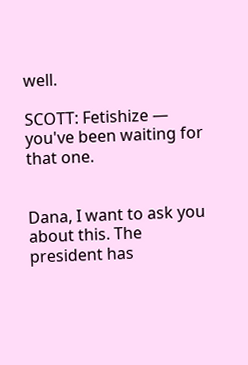well.

SCOTT: Fetishize — you've been waiting for that one.


Dana, I want to ask you about this. The president has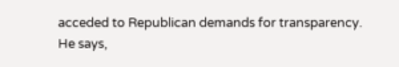acceded to Republican demands for transparency. He says,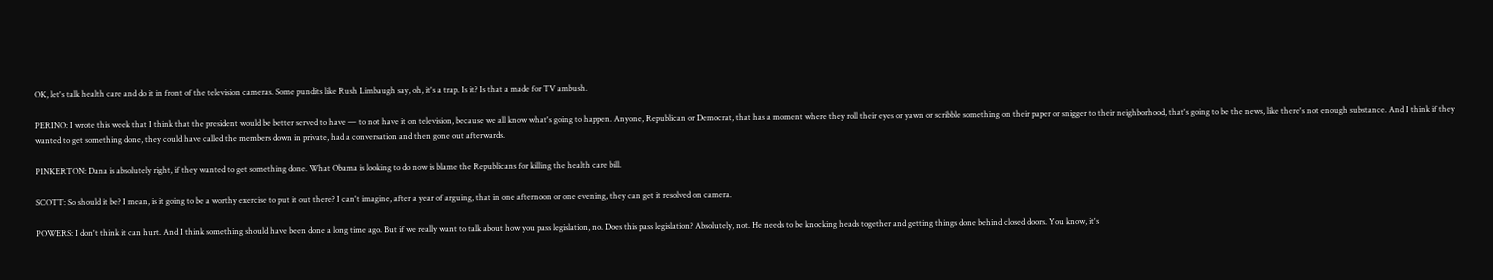OK, let's talk health care and do it in front of the television cameras. Some pundits like Rush Limbaugh say, oh, it's a trap. Is it? Is that a made for TV ambush.

PERINO: I wrote this week that I think that the president would be better served to have — to not have it on television, because we all know what's going to happen. Anyone, Republican or Democrat, that has a moment where they roll their eyes or yawn or scribble something on their paper or snigger to their neighborhood, that's going to be the news, like there's not enough substance. And I think if they wanted to get something done, they could have called the members down in private, had a conversation and then gone out afterwards.

PINKERTON: Dana is absolutely right, if they wanted to get something done. What Obama is looking to do now is blame the Republicans for killing the health care bill.

SCOTT: So should it be? I mean, is it going to be a worthy exercise to put it out there? I can't imagine, after a year of arguing, that in one afternoon or one evening, they can get it resolved on camera.

POWERS: I don't think it can hurt. And I think something should have been done a long time ago. But if we really want to talk about how you pass legislation, no. Does this pass legislation? Absolutely, not. He needs to be knocking heads together and getting things done behind closed doors. You know, it's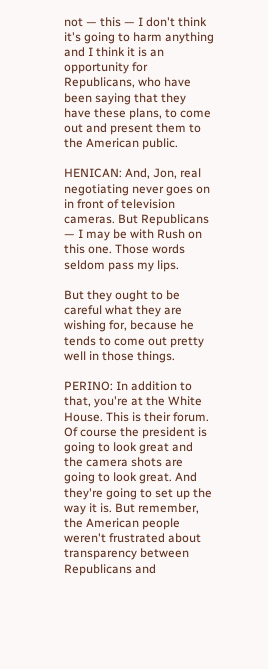not — this — I don't think it's going to harm anything and I think it is an opportunity for Republicans, who have been saying that they have these plans, to come out and present them to the American public.

HENICAN: And, Jon, real negotiating never goes on in front of television cameras. But Republicans — I may be with Rush on this one. Those words seldom pass my lips.

But they ought to be careful what they are wishing for, because he tends to come out pretty well in those things.

PERINO: In addition to that, you're at the White House. This is their forum. Of course the president is going to look great and the camera shots are going to look great. And they're going to set up the way it is. But remember, the American people weren't frustrated about transparency between Republicans and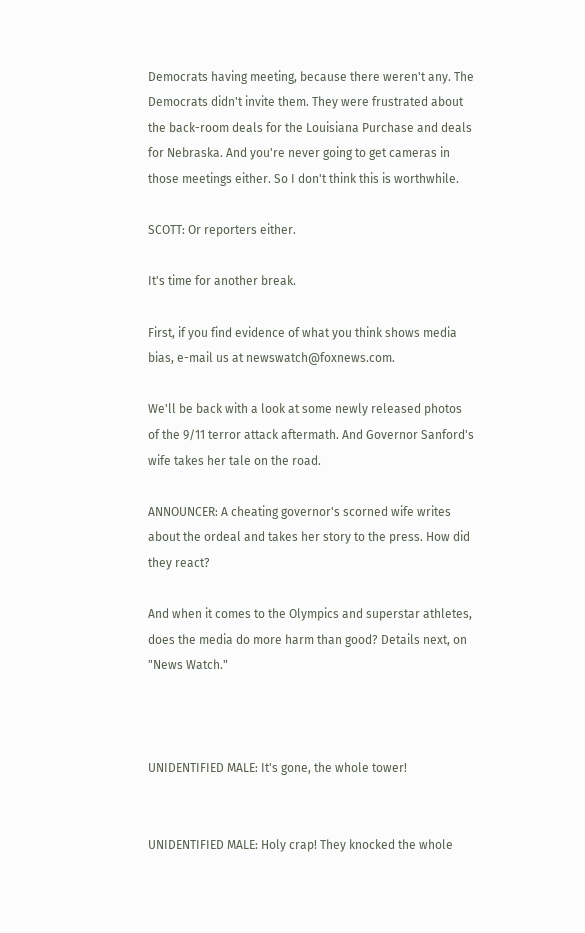Democrats having meeting, because there weren't any. The Democrats didn't invite them. They were frustrated about the back-room deals for the Louisiana Purchase and deals for Nebraska. And you're never going to get cameras in those meetings either. So I don't think this is worthwhile.

SCOTT: Or reporters either.

It's time for another break.

First, if you find evidence of what you think shows media bias, e-mail us at newswatch@foxnews.com.

We'll be back with a look at some newly released photos of the 9/11 terror attack aftermath. And Governor Sanford's wife takes her tale on the road.

ANNOUNCER: A cheating governor's scorned wife writes about the ordeal and takes her story to the press. How did they react?

And when it comes to the Olympics and superstar athletes, does the media do more harm than good? Details next, on "News Watch."



UNIDENTIFIED MALE: It's gone, the whole tower!


UNIDENTIFIED MALE: Holy crap! They knocked the whole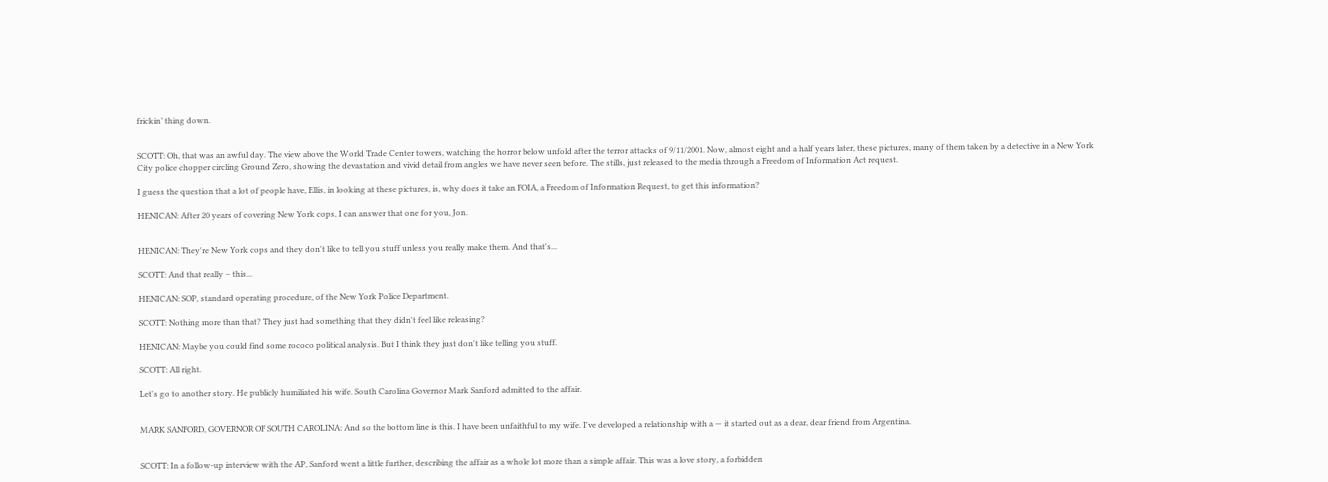frickin’ thing down.


SCOTT: Oh, that was an awful day. The view above the World Trade Center towers, watching the horror below unfold after the terror attacks of 9/11/2001. Now, almost eight and a half years later, these pictures, many of them taken by a detective in a New York City police chopper circling Ground Zero, showing the devastation and vivid detail from angles we have never seen before. The stills, just released to the media through a Freedom of Information Act request.

I guess the question that a lot of people have, Ellis, in looking at these pictures, is, why does it take an FOIA, a Freedom of Information Request, to get this information?

HENICAN: After 20 years of covering New York cops, I can answer that one for you, Jon.


HENICAN: They're New York cops and they don't like to tell you stuff unless you really make them. And that's...

SCOTT: And that really – this...

HENICAN: SOP, standard operating procedure, of the New York Police Department.

SCOTT: Nothing more than that? They just had something that they didn't feel like releasing?

HENICAN: Maybe you could find some rococo political analysis. But I think they just don't like telling you stuff.

SCOTT: All right.

Let's go to another story. He publicly humiliated his wife. South Carolina Governor Mark Sanford admitted to the affair.


MARK SANFORD, GOVERNOR OF SOUTH CAROLINA: And so the bottom line is this. I have been unfaithful to my wife. I've developed a relationship with a — it started out as a dear, dear friend from Argentina.


SCOTT: In a follow-up interview with the AP, Sanford went a little further, describing the affair as a whole lot more than a simple affair. This was a love story, a forbidden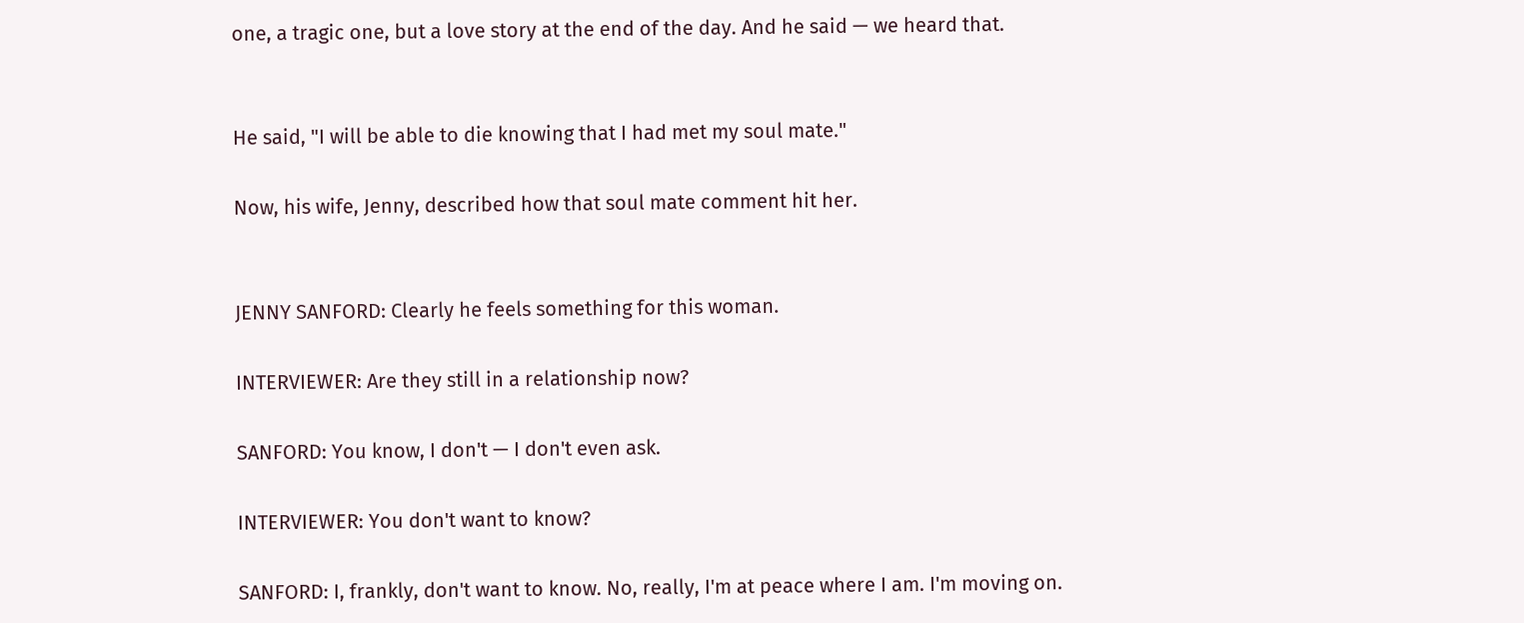one, a tragic one, but a love story at the end of the day. And he said — we heard that.


He said, "I will be able to die knowing that I had met my soul mate."

Now, his wife, Jenny, described how that soul mate comment hit her.


JENNY SANFORD: Clearly he feels something for this woman.

INTERVIEWER: Are they still in a relationship now?

SANFORD: You know, I don't — I don't even ask.

INTERVIEWER: You don't want to know?

SANFORD: I, frankly, don't want to know. No, really, I'm at peace where I am. I'm moving on.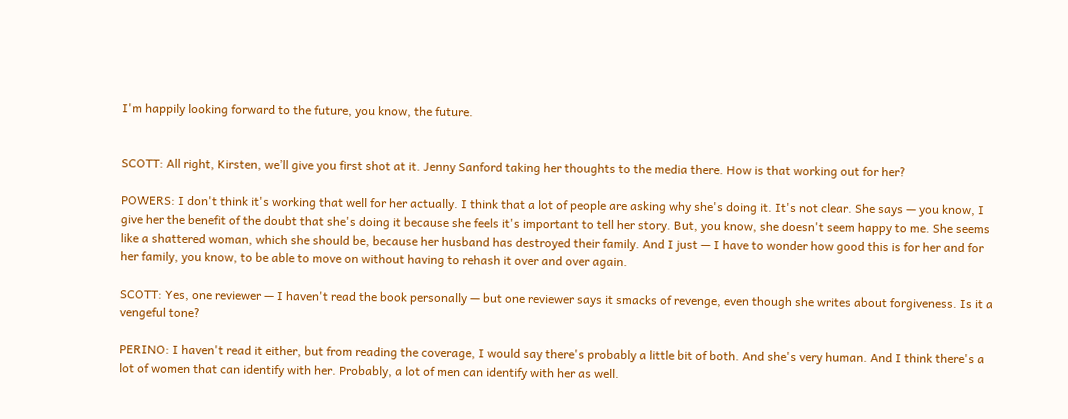I'm happily looking forward to the future, you know, the future.


SCOTT: All right, Kirsten, we’ll give you first shot at it. Jenny Sanford taking her thoughts to the media there. How is that working out for her?

POWERS: I don't think it's working that well for her actually. I think that a lot of people are asking why she's doing it. It's not clear. She says — you know, I give her the benefit of the doubt that she's doing it because she feels it's important to tell her story. But, you know, she doesn't seem happy to me. She seems like a shattered woman, which she should be, because her husband has destroyed their family. And I just — I have to wonder how good this is for her and for her family, you know, to be able to move on without having to rehash it over and over again.

SCOTT: Yes, one reviewer — I haven't read the book personally — but one reviewer says it smacks of revenge, even though she writes about forgiveness. Is it a vengeful tone?

PERINO: I haven't read it either, but from reading the coverage, I would say there's probably a little bit of both. And she's very human. And I think there's a lot of women that can identify with her. Probably, a lot of men can identify with her as well.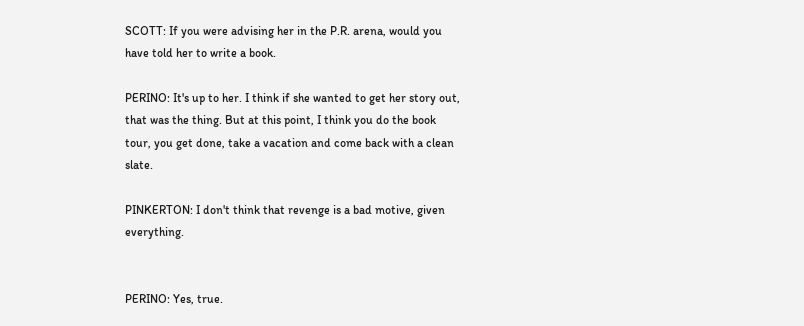SCOTT: If you were advising her in the P.R. arena, would you have told her to write a book.

PERINO: It's up to her. I think if she wanted to get her story out, that was the thing. But at this point, I think you do the book tour, you get done, take a vacation and come back with a clean slate.

PINKERTON: I don't think that revenge is a bad motive, given everything.


PERINO: Yes, true.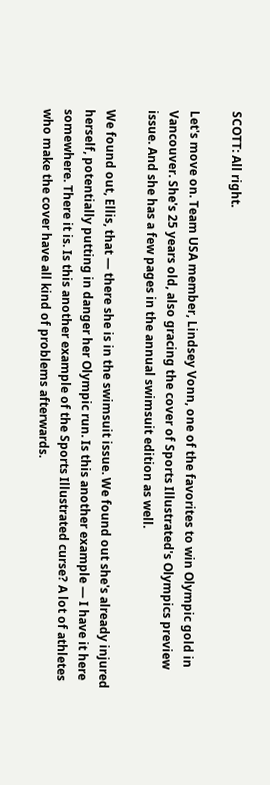SCOTT: All right.

Let's move on. Team USA member, Lindsey Vonn, one of the favorites to win Olympic gold in Vancouver. She's 25 years old, also gracing the cover of Sports Illustrated's Olympics preview issue. And she has a few pages in the annual swimsuit edition as well.

We found out, Ellis, that — there she is in the swimsuit issue. We found out she's already injured herself, potentially putting in danger her Olympic run. Is this another example — I have it here somewhere. There it is. Is this another example of the Sports Illustrated curse? A lot of athletes who make the cover have all kind of problems afterwards.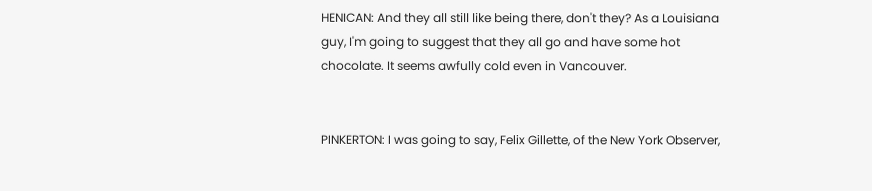HENICAN: And they all still like being there, don't they? As a Louisiana guy, I'm going to suggest that they all go and have some hot chocolate. It seems awfully cold even in Vancouver.


PINKERTON: I was going to say, Felix Gillette, of the New York Observer,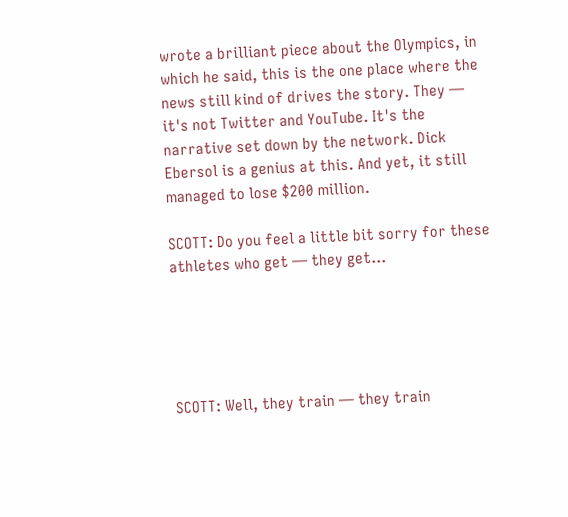wrote a brilliant piece about the Olympics, in which he said, this is the one place where the news still kind of drives the story. They — it's not Twitter and YouTube. It's the narrative set down by the network. Dick Ebersol is a genius at this. And yet, it still managed to lose $200 million.

SCOTT: Do you feel a little bit sorry for these athletes who get — they get...





SCOTT: Well, they train — they train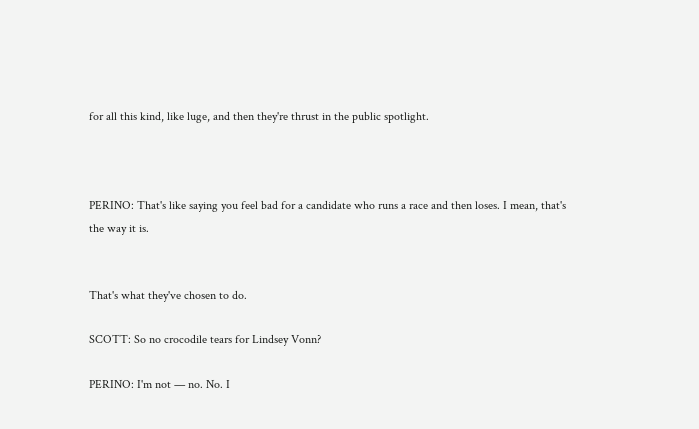for all this kind, like luge, and then they're thrust in the public spotlight.



PERINO: That's like saying you feel bad for a candidate who runs a race and then loses. I mean, that's the way it is.


That's what they've chosen to do.

SCOTT: So no crocodile tears for Lindsey Vonn?

PERINO: I'm not — no. No. I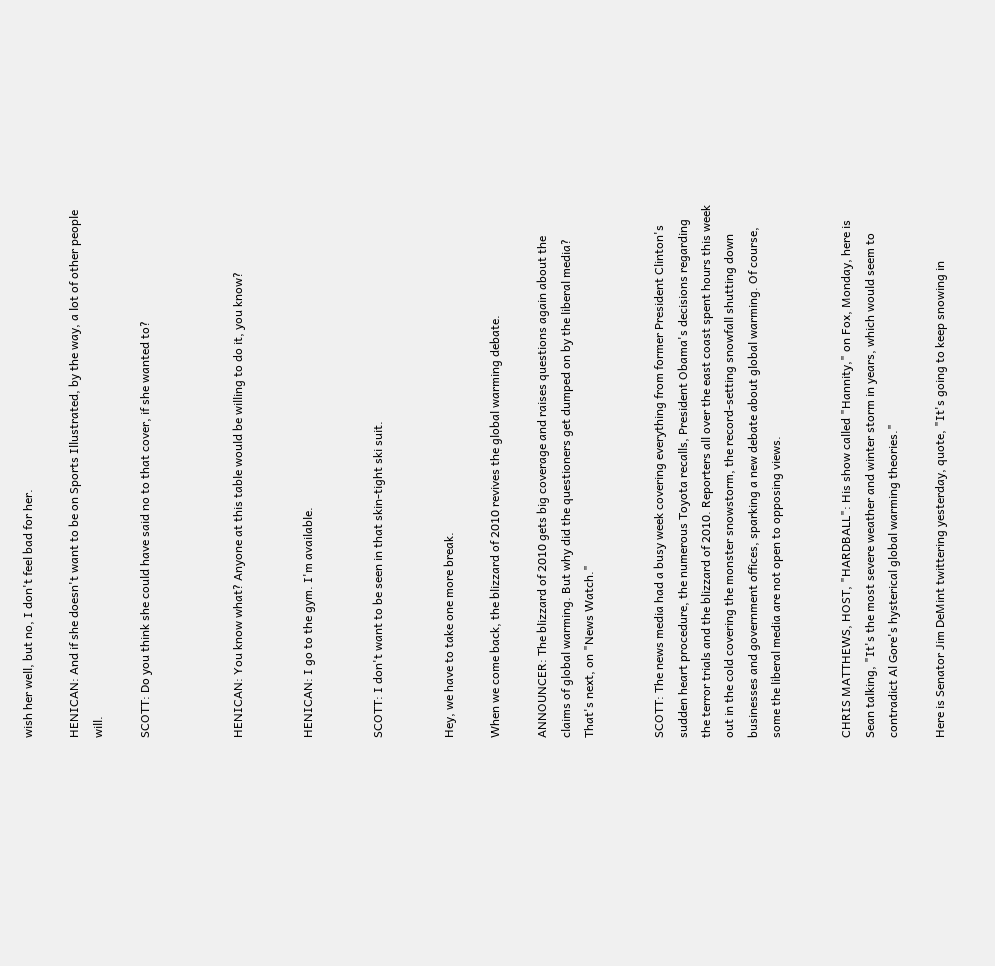wish her well, but no, I don't feel bad for her.

HENICAN: And if she doesn't want to be on Sports Illustrated, by the way, a lot of other people will.

SCOTT: Do you think she could have said no to that cover, if she wanted to?



HENICAN: You know what? Anyone at this table would be willing to do it, you know?


HENICAN: I go to the gym. I'm available.


SCOTT: I don't want to be seen in that skin-tight ski suit.


Hey, we have to take one more break.

When we come back, the blizzard of 2010 revives the global warming debate.

ANNOUNCER: The blizzard of 2010 gets big coverage and raises questions again about the claims of global warming. But why did the questioners get dumped on by the liberal media? That's next, on "News Watch."


SCOTT: The news media had a busy week covering everything from former President Clinton's sudden heart procedure, the numerous Toyota recalls, President Obama's decisions regarding the terror trials and the blizzard of 2010. Reporters all over the east coast spent hours this week out in the cold covering the monster snowstorm, the record-setting snowfall shutting down businesses and government offices, sparking a new debate about global warming. Of course, some the liberal media are not open to opposing views.


CHRIS MATTHEWS, HOST, "HARDBALL": His show called "Hannity," on Fox, Monday, here is Sean talking, "It's the most severe weather and winter storm in years, which would seem to contradict Al Gore's hysterical global warming theories."

Here is Senator Jim DeMint twittering yesterday, quote, "It's going to keep snowing in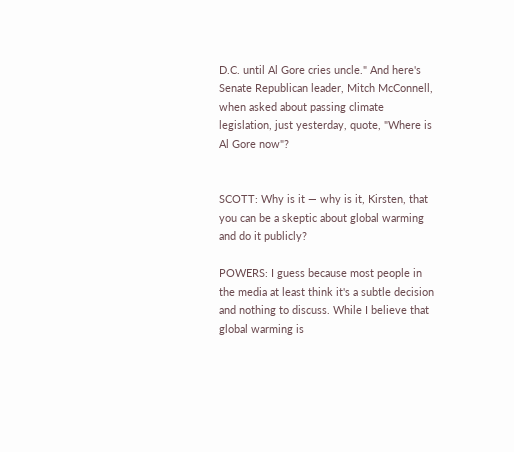D.C. until Al Gore cries uncle." And here's Senate Republican leader, Mitch McConnell, when asked about passing climate legislation, just yesterday, quote, "Where is Al Gore now"?


SCOTT: Why is it — why is it, Kirsten, that you can be a skeptic about global warming and do it publicly?

POWERS: I guess because most people in the media at least think it's a subtle decision and nothing to discuss. While I believe that global warming is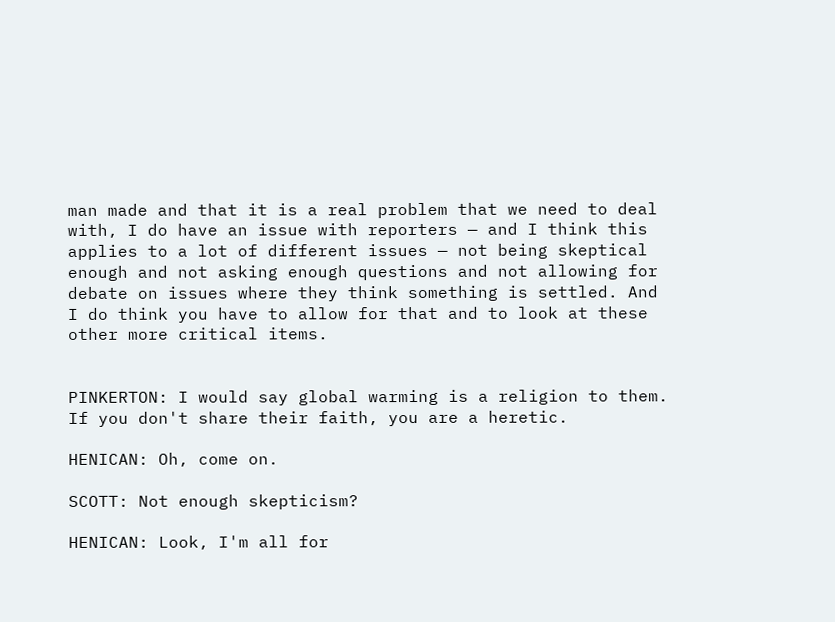man made and that it is a real problem that we need to deal with, I do have an issue with reporters — and I think this applies to a lot of different issues — not being skeptical enough and not asking enough questions and not allowing for debate on issues where they think something is settled. And I do think you have to allow for that and to look at these other more critical items.


PINKERTON: I would say global warming is a religion to them. If you don't share their faith, you are a heretic.

HENICAN: Oh, come on.

SCOTT: Not enough skepticism?

HENICAN: Look, I'm all for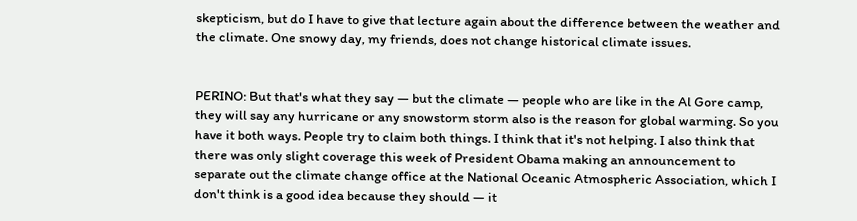skepticism, but do I have to give that lecture again about the difference between the weather and the climate. One snowy day, my friends, does not change historical climate issues.


PERINO: But that's what they say — but the climate — people who are like in the Al Gore camp, they will say any hurricane or any snowstorm storm also is the reason for global warming. So you have it both ways. People try to claim both things. I think that it's not helping. I also think that there was only slight coverage this week of President Obama making an announcement to separate out the climate change office at the National Oceanic Atmospheric Association, which I don't think is a good idea because they should — it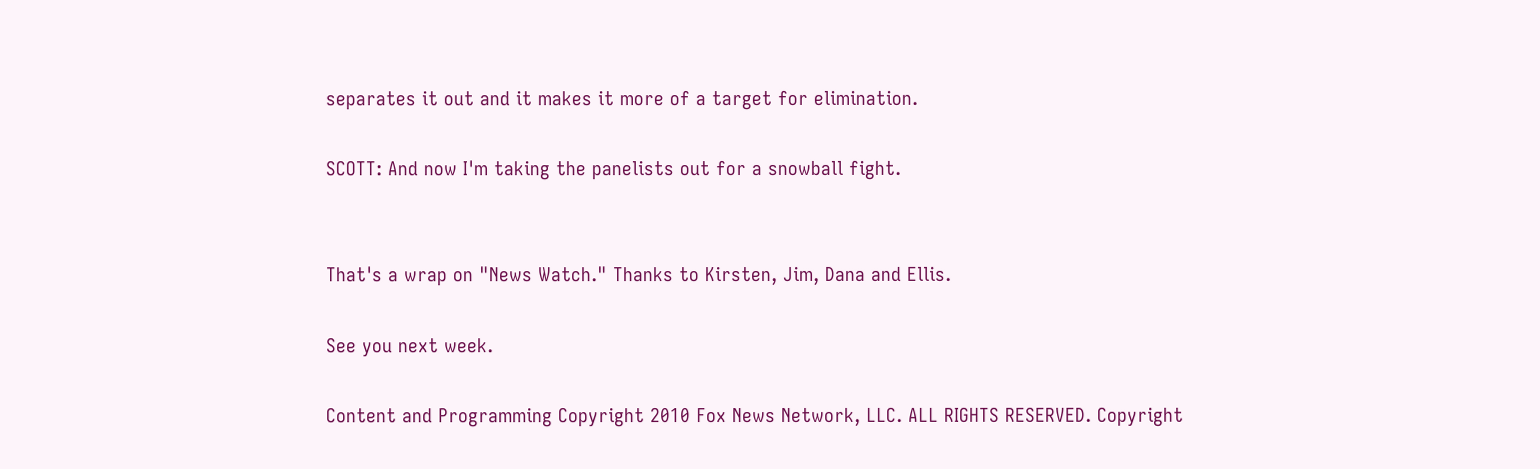separates it out and it makes it more of a target for elimination.

SCOTT: And now I'm taking the panelists out for a snowball fight.


That's a wrap on "News Watch." Thanks to Kirsten, Jim, Dana and Ellis.

See you next week.

Content and Programming Copyright 2010 Fox News Network, LLC. ALL RIGHTS RESERVED. Copyright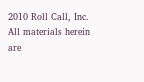2010 Roll Call, Inc. All materials herein are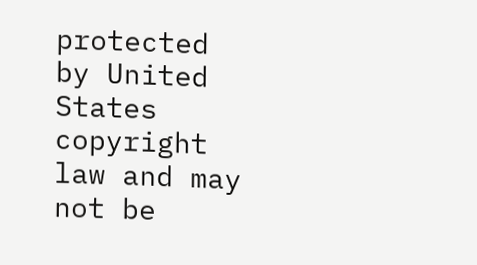protected by United States copyright law and may not be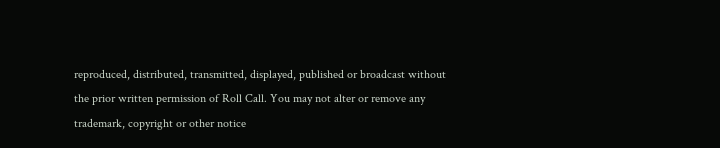reproduced, distributed, transmitted, displayed, published or broadcast without the prior written permission of Roll Call. You may not alter or remove any trademark, copyright or other notice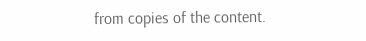from copies of the content.